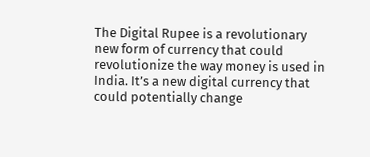The Digital Rupee is a revolutionary new form of currency that could revolutionize the way money is used in India. It’s a new digital currency that could potentially change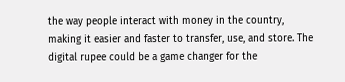the way people interact with money in the country, making it easier and faster to transfer, use, and store. The digital rupee could be a game changer for the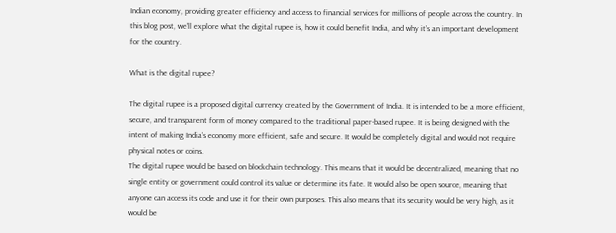Indian economy, providing greater efficiency and access to financial services for millions of people across the country. In this blog post, we’ll explore what the digital rupee is, how it could benefit India, and why it’s an important development for the country.

What is the digital rupee?

The digital rupee is a proposed digital currency created by the Government of India. It is intended to be a more efficient, secure, and transparent form of money compared to the traditional paper-based rupee. It is being designed with the intent of making India’s economy more efficient, safe and secure. It would be completely digital and would not require physical notes or coins.
The digital rupee would be based on blockchain technology. This means that it would be decentralized, meaning that no single entity or government could control its value or determine its fate. It would also be open source, meaning that anyone can access its code and use it for their own purposes. This also means that its security would be very high, as it would be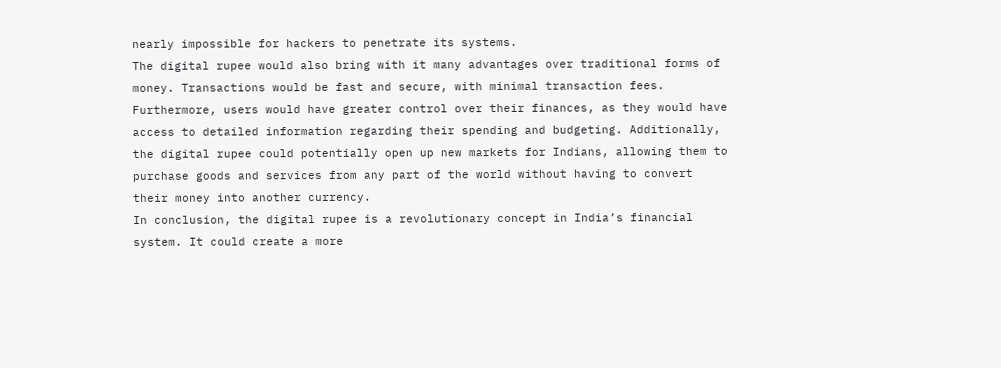nearly impossible for hackers to penetrate its systems.
The digital rupee would also bring with it many advantages over traditional forms of money. Transactions would be fast and secure, with minimal transaction fees. Furthermore, users would have greater control over their finances, as they would have access to detailed information regarding their spending and budgeting. Additionally, the digital rupee could potentially open up new markets for Indians, allowing them to purchase goods and services from any part of the world without having to convert their money into another currency.
In conclusion, the digital rupee is a revolutionary concept in India’s financial system. It could create a more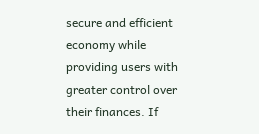secure and efficient economy while providing users with greater control over their finances. If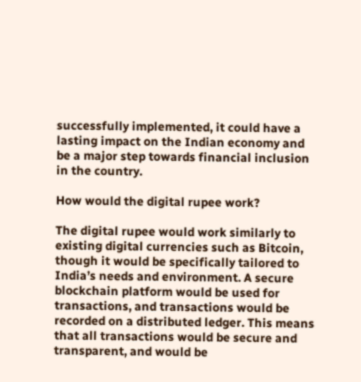successfully implemented, it could have a lasting impact on the Indian economy and be a major step towards financial inclusion in the country.

How would the digital rupee work?

The digital rupee would work similarly to existing digital currencies such as Bitcoin, though it would be specifically tailored to India’s needs and environment. A secure blockchain platform would be used for transactions, and transactions would be recorded on a distributed ledger. This means that all transactions would be secure and transparent, and would be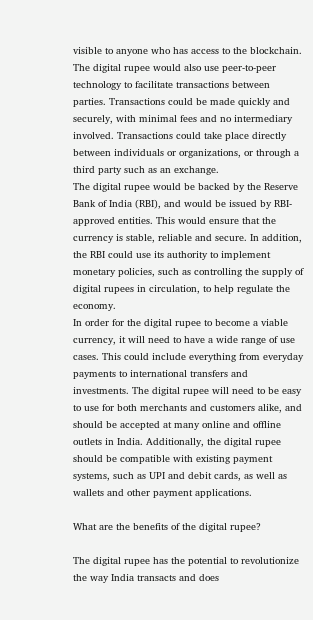visible to anyone who has access to the blockchain.
The digital rupee would also use peer-to-peer technology to facilitate transactions between parties. Transactions could be made quickly and securely, with minimal fees and no intermediary involved. Transactions could take place directly between individuals or organizations, or through a third party such as an exchange.
The digital rupee would be backed by the Reserve Bank of India (RBI), and would be issued by RBI-approved entities. This would ensure that the currency is stable, reliable and secure. In addition, the RBI could use its authority to implement monetary policies, such as controlling the supply of digital rupees in circulation, to help regulate the economy.
In order for the digital rupee to become a viable currency, it will need to have a wide range of use cases. This could include everything from everyday payments to international transfers and investments. The digital rupee will need to be easy to use for both merchants and customers alike, and should be accepted at many online and offline outlets in India. Additionally, the digital rupee should be compatible with existing payment systems, such as UPI and debit cards, as well as wallets and other payment applications.

What are the benefits of the digital rupee?

The digital rupee has the potential to revolutionize the way India transacts and does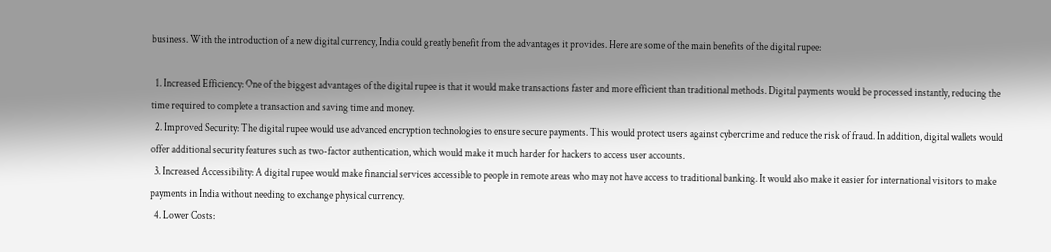business. With the introduction of a new digital currency, India could greatly benefit from the advantages it provides. Here are some of the main benefits of the digital rupee:

  1. Increased Efficiency: One of the biggest advantages of the digital rupee is that it would make transactions faster and more efficient than traditional methods. Digital payments would be processed instantly, reducing the time required to complete a transaction and saving time and money.
  2. Improved Security: The digital rupee would use advanced encryption technologies to ensure secure payments. This would protect users against cybercrime and reduce the risk of fraud. In addition, digital wallets would offer additional security features such as two-factor authentication, which would make it much harder for hackers to access user accounts.
  3. Increased Accessibility: A digital rupee would make financial services accessible to people in remote areas who may not have access to traditional banking. It would also make it easier for international visitors to make payments in India without needing to exchange physical currency.
  4. Lower Costs: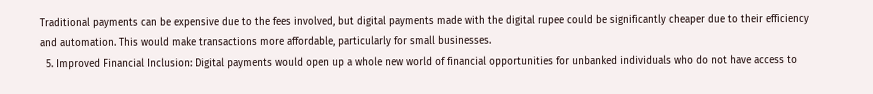Traditional payments can be expensive due to the fees involved, but digital payments made with the digital rupee could be significantly cheaper due to their efficiency and automation. This would make transactions more affordable, particularly for small businesses.
  5. Improved Financial Inclusion: Digital payments would open up a whole new world of financial opportunities for unbanked individuals who do not have access to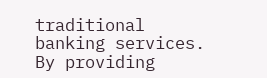traditional banking services. By providing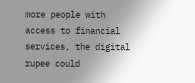more people with access to financial services, the digital rupee could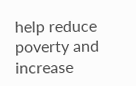help reduce poverty and increase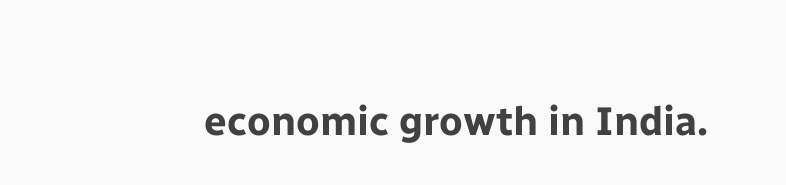economic growth in India.